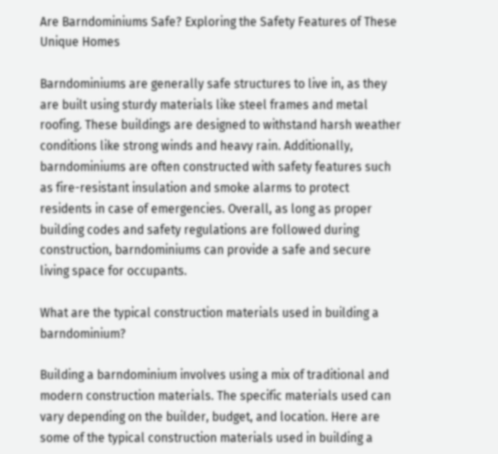Are Barndominiums Safe? Exploring the Safety Features of These Unique Homes

Barndominiums are generally safe structures to live in, as they are built using sturdy materials like steel frames and metal roofing. These buildings are designed to withstand harsh weather conditions like strong winds and heavy rain. Additionally, barndominiums are often constructed with safety features such as fire-resistant insulation and smoke alarms to protect residents in case of emergencies. Overall, as long as proper building codes and safety regulations are followed during construction, barndominiums can provide a safe and secure living space for occupants.

What are the typical construction materials used in building a barndominium?

Building a barndominium involves using a mix of traditional and modern construction materials. The specific materials used can vary depending on the builder, budget, and location. Here are some of the typical construction materials used in building a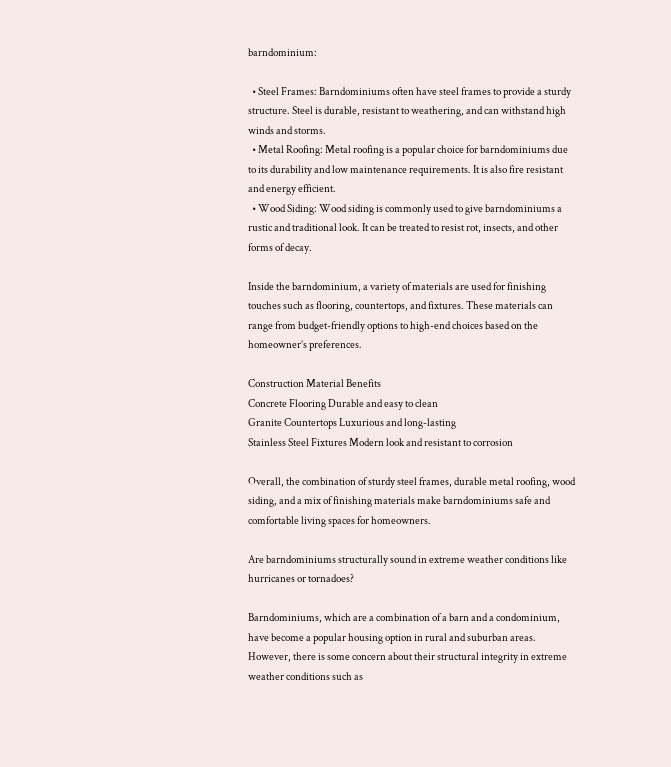barndominium:

  • Steel Frames: Barndominiums often have steel frames to provide a sturdy structure. Steel is durable, resistant to weathering, and can withstand high winds and storms.
  • Metal Roofing: Metal roofing is a popular choice for barndominiums due to its durability and low maintenance requirements. It is also fire resistant and energy efficient.
  • Wood Siding: Wood siding is commonly used to give barndominiums a rustic and traditional look. It can be treated to resist rot, insects, and other forms of decay.

Inside the barndominium, a variety of materials are used for finishing touches such as flooring, countertops, and fixtures. These materials can range from budget-friendly options to high-end choices based on the homeowner’s preferences.

Construction Material Benefits
Concrete Flooring Durable and easy to clean
Granite Countertops Luxurious and long-lasting
Stainless Steel Fixtures Modern look and resistant to corrosion

Overall, the combination of sturdy steel frames, durable metal roofing, wood siding, and a mix of finishing materials make barndominiums safe and comfortable living spaces for homeowners.

Are barndominiums structurally sound in extreme weather conditions like hurricanes or tornadoes?

Barndominiums, which are a combination of a barn and a condominium, have become a popular housing option in rural and suburban areas. However, there is some concern about their structural integrity in extreme weather conditions such as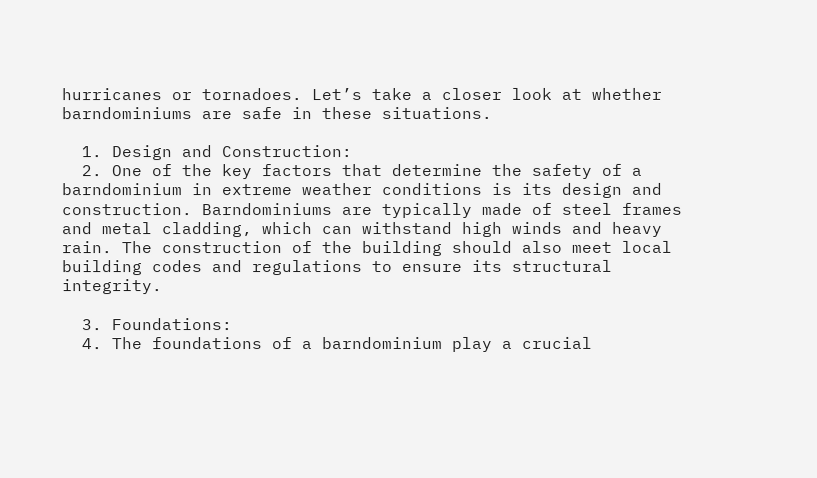hurricanes or tornadoes. Let’s take a closer look at whether barndominiums are safe in these situations.

  1. Design and Construction:
  2. One of the key factors that determine the safety of a barndominium in extreme weather conditions is its design and construction. Barndominiums are typically made of steel frames and metal cladding, which can withstand high winds and heavy rain. The construction of the building should also meet local building codes and regulations to ensure its structural integrity.

  3. Foundations:
  4. The foundations of a barndominium play a crucial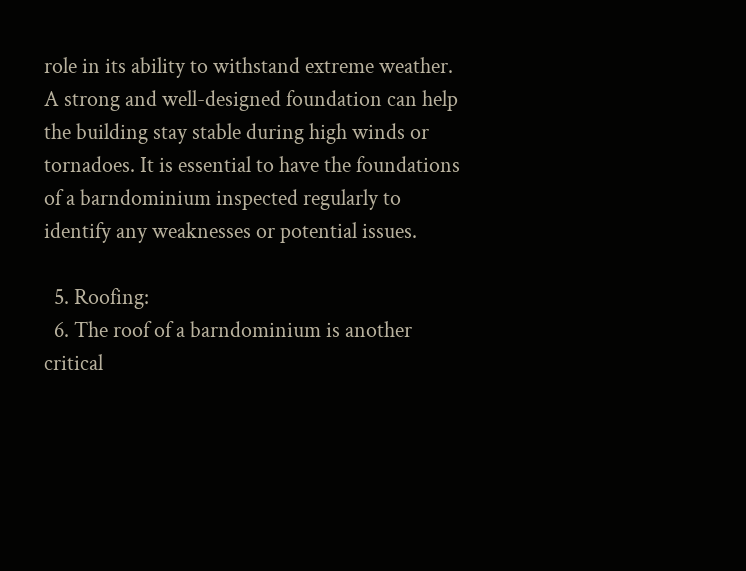role in its ability to withstand extreme weather. A strong and well-designed foundation can help the building stay stable during high winds or tornadoes. It is essential to have the foundations of a barndominium inspected regularly to identify any weaknesses or potential issues.

  5. Roofing:
  6. The roof of a barndominium is another critical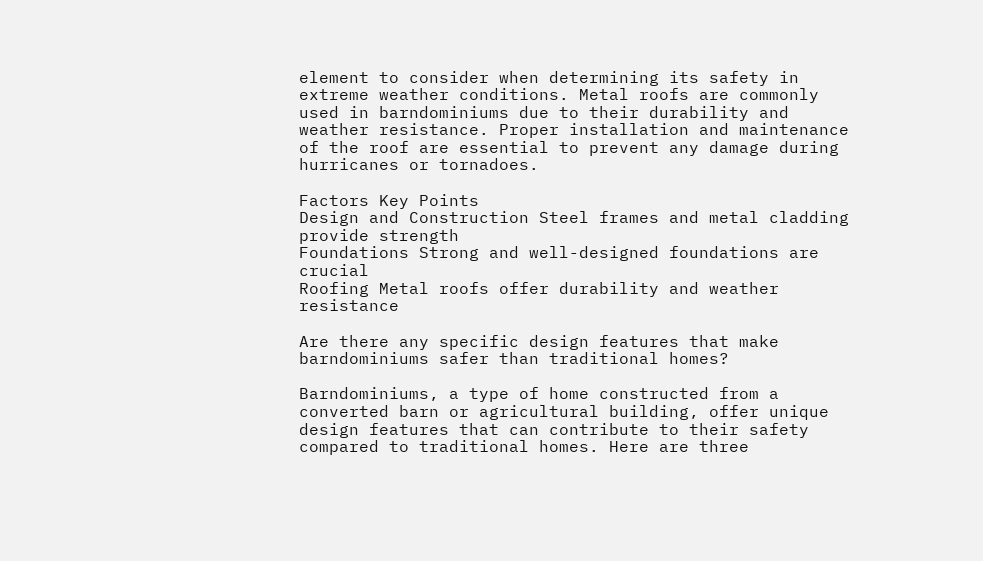element to consider when determining its safety in extreme weather conditions. Metal roofs are commonly used in barndominiums due to their durability and weather resistance. Proper installation and maintenance of the roof are essential to prevent any damage during hurricanes or tornadoes.

Factors Key Points
Design and Construction Steel frames and metal cladding provide strength
Foundations Strong and well-designed foundations are crucial
Roofing Metal roofs offer durability and weather resistance

Are there any specific design features that make barndominiums safer than traditional homes?

Barndominiums, a type of home constructed from a converted barn or agricultural building, offer unique design features that can contribute to their safety compared to traditional homes. Here are three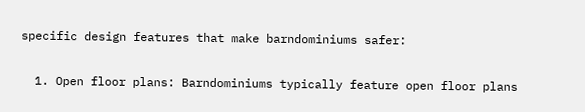specific design features that make barndominiums safer:

  1. Open floor plans: Barndominiums typically feature open floor plans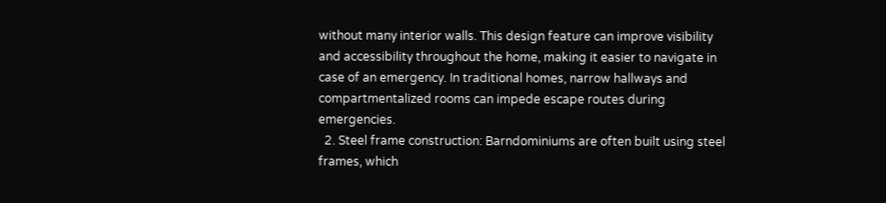without many interior walls. This design feature can improve visibility and accessibility throughout the home, making it easier to navigate in case of an emergency. In traditional homes, narrow hallways and compartmentalized rooms can impede escape routes during emergencies.
  2. Steel frame construction: Barndominiums are often built using steel frames, which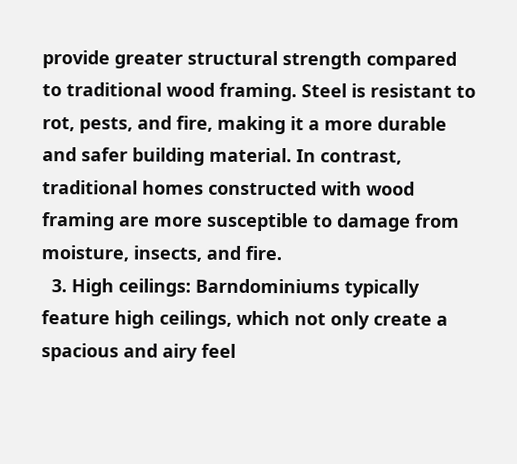provide greater structural strength compared to traditional wood framing. Steel is resistant to rot, pests, and fire, making it a more durable and safer building material. In contrast, traditional homes constructed with wood framing are more susceptible to damage from moisture, insects, and fire.
  3. High ceilings: Barndominiums typically feature high ceilings, which not only create a spacious and airy feel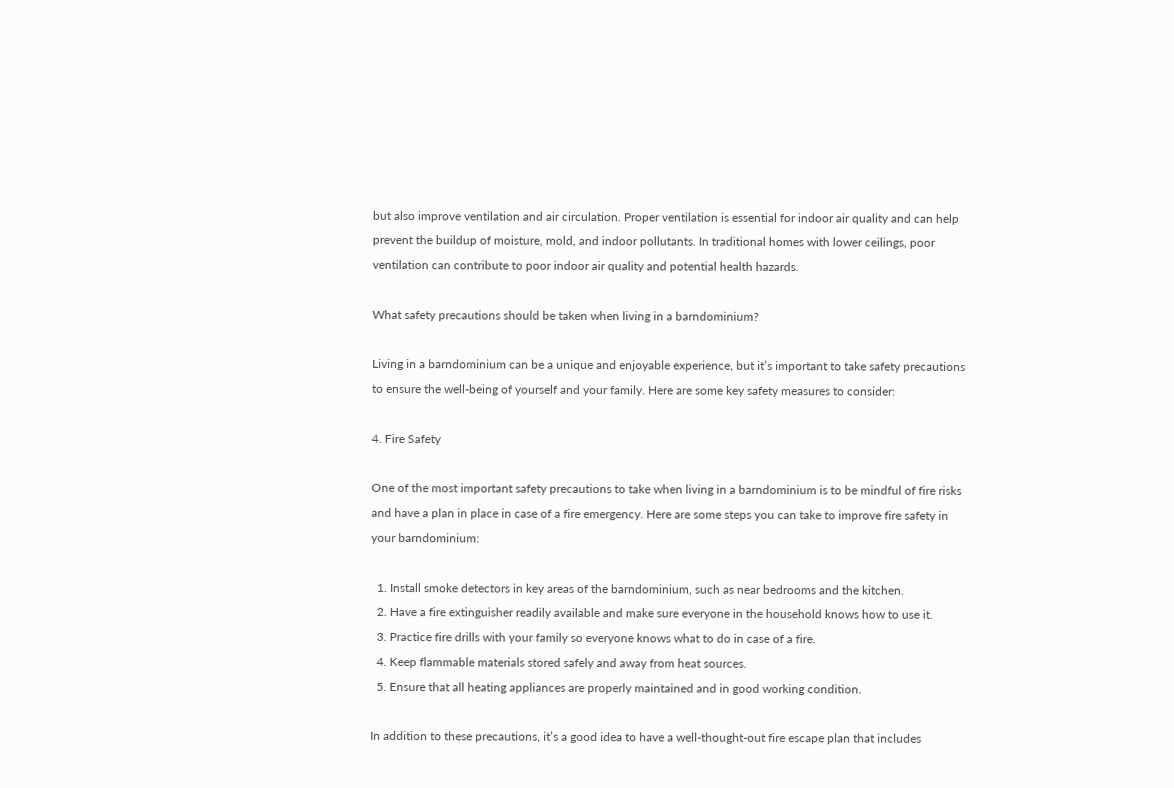but also improve ventilation and air circulation. Proper ventilation is essential for indoor air quality and can help prevent the buildup of moisture, mold, and indoor pollutants. In traditional homes with lower ceilings, poor ventilation can contribute to poor indoor air quality and potential health hazards.

What safety precautions should be taken when living in a barndominium?

Living in a barndominium can be a unique and enjoyable experience, but it’s important to take safety precautions to ensure the well-being of yourself and your family. Here are some key safety measures to consider:

4. Fire Safety

One of the most important safety precautions to take when living in a barndominium is to be mindful of fire risks and have a plan in place in case of a fire emergency. Here are some steps you can take to improve fire safety in your barndominium:

  1. Install smoke detectors in key areas of the barndominium, such as near bedrooms and the kitchen.
  2. Have a fire extinguisher readily available and make sure everyone in the household knows how to use it.
  3. Practice fire drills with your family so everyone knows what to do in case of a fire.
  4. Keep flammable materials stored safely and away from heat sources.
  5. Ensure that all heating appliances are properly maintained and in good working condition.

In addition to these precautions, it’s a good idea to have a well-thought-out fire escape plan that includes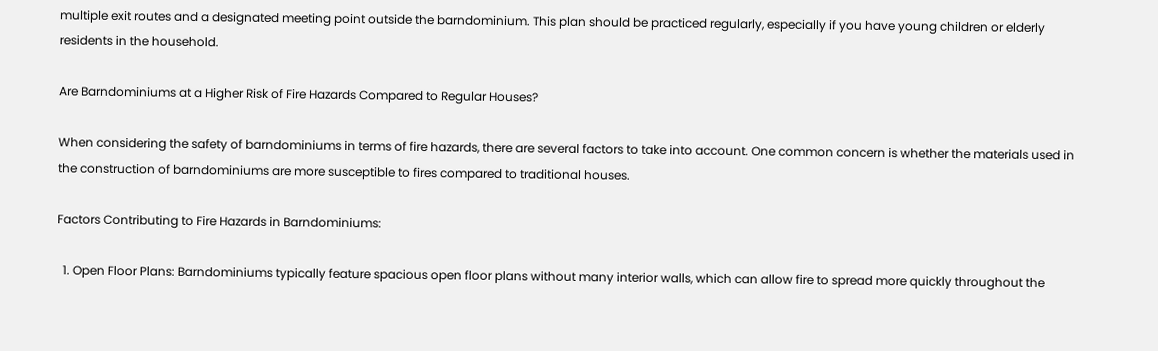multiple exit routes and a designated meeting point outside the barndominium. This plan should be practiced regularly, especially if you have young children or elderly residents in the household.

Are Barndominiums at a Higher Risk of Fire Hazards Compared to Regular Houses?

When considering the safety of barndominiums in terms of fire hazards, there are several factors to take into account. One common concern is whether the materials used in the construction of barndominiums are more susceptible to fires compared to traditional houses.

Factors Contributing to Fire Hazards in Barndominiums:

  1. Open Floor Plans: Barndominiums typically feature spacious open floor plans without many interior walls, which can allow fire to spread more quickly throughout the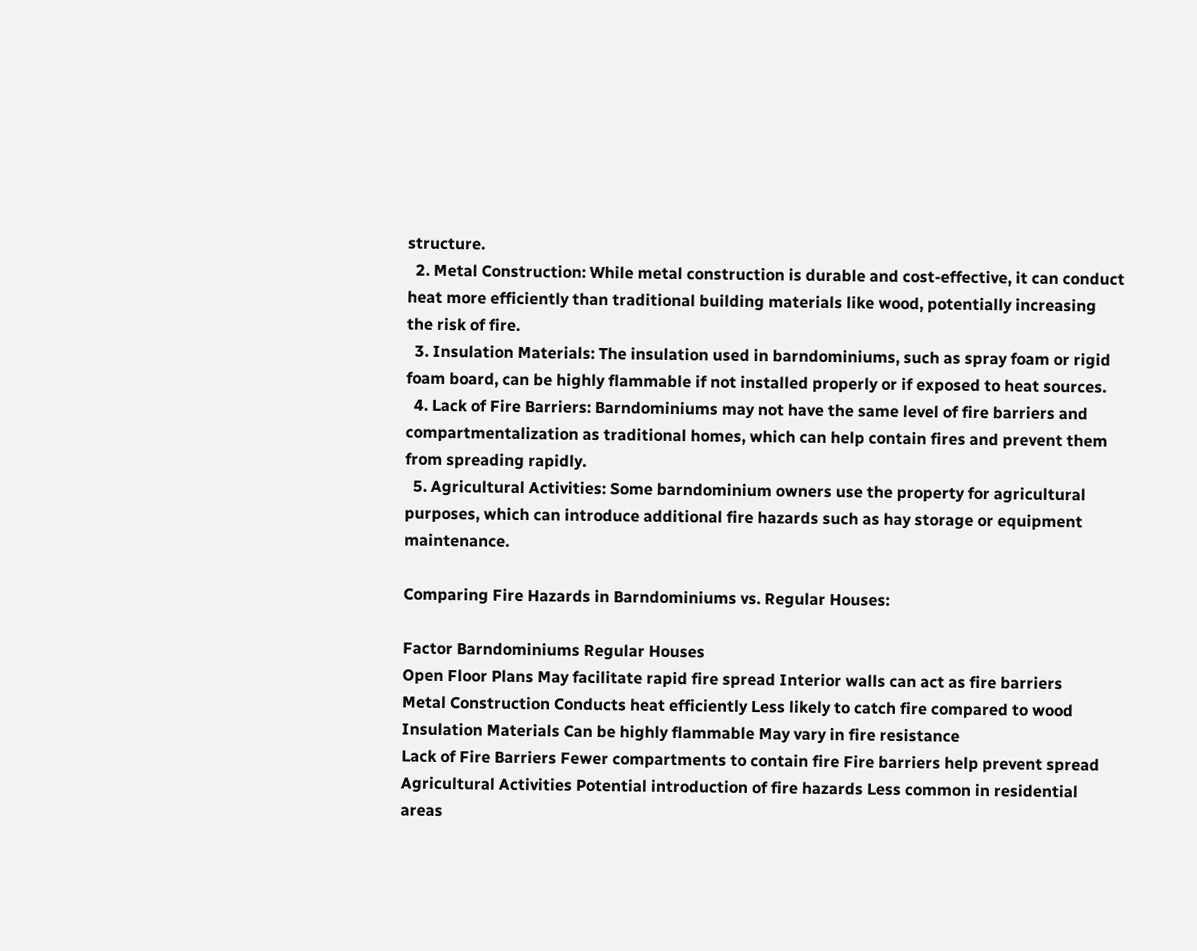structure.
  2. Metal Construction: While metal construction is durable and cost-effective, it can conduct heat more efficiently than traditional building materials like wood, potentially increasing the risk of fire.
  3. Insulation Materials: The insulation used in barndominiums, such as spray foam or rigid foam board, can be highly flammable if not installed properly or if exposed to heat sources.
  4. Lack of Fire Barriers: Barndominiums may not have the same level of fire barriers and compartmentalization as traditional homes, which can help contain fires and prevent them from spreading rapidly.
  5. Agricultural Activities: Some barndominium owners use the property for agricultural purposes, which can introduce additional fire hazards such as hay storage or equipment maintenance.

Comparing Fire Hazards in Barndominiums vs. Regular Houses:

Factor Barndominiums Regular Houses
Open Floor Plans May facilitate rapid fire spread Interior walls can act as fire barriers
Metal Construction Conducts heat efficiently Less likely to catch fire compared to wood
Insulation Materials Can be highly flammable May vary in fire resistance
Lack of Fire Barriers Fewer compartments to contain fire Fire barriers help prevent spread
Agricultural Activities Potential introduction of fire hazards Less common in residential areas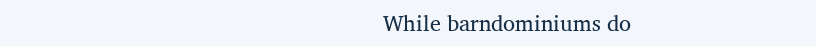While barndominiums do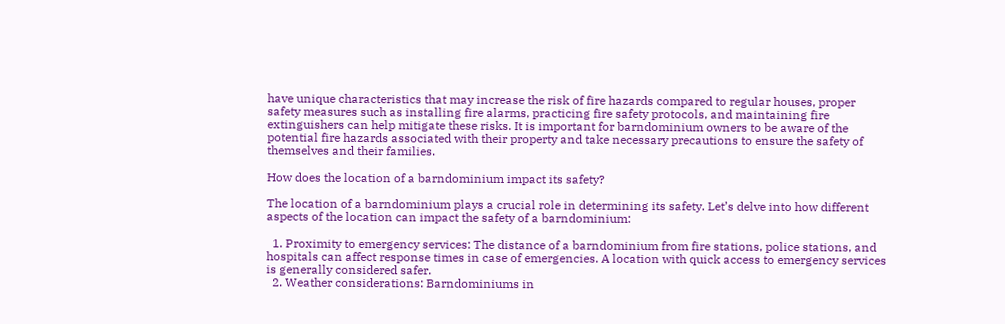have unique characteristics that may increase the risk of fire hazards compared to regular houses, proper safety measures such as installing fire alarms, practicing fire safety protocols, and maintaining fire extinguishers can help mitigate these risks. It is important for barndominium owners to be aware of the potential fire hazards associated with their property and take necessary precautions to ensure the safety of themselves and their families.

How does the location of a barndominium impact its safety?

The location of a barndominium plays a crucial role in determining its safety. Let’s delve into how different aspects of the location can impact the safety of a barndominium:

  1. Proximity to emergency services: The distance of a barndominium from fire stations, police stations, and hospitals can affect response times in case of emergencies. A location with quick access to emergency services is generally considered safer.
  2. Weather considerations: Barndominiums in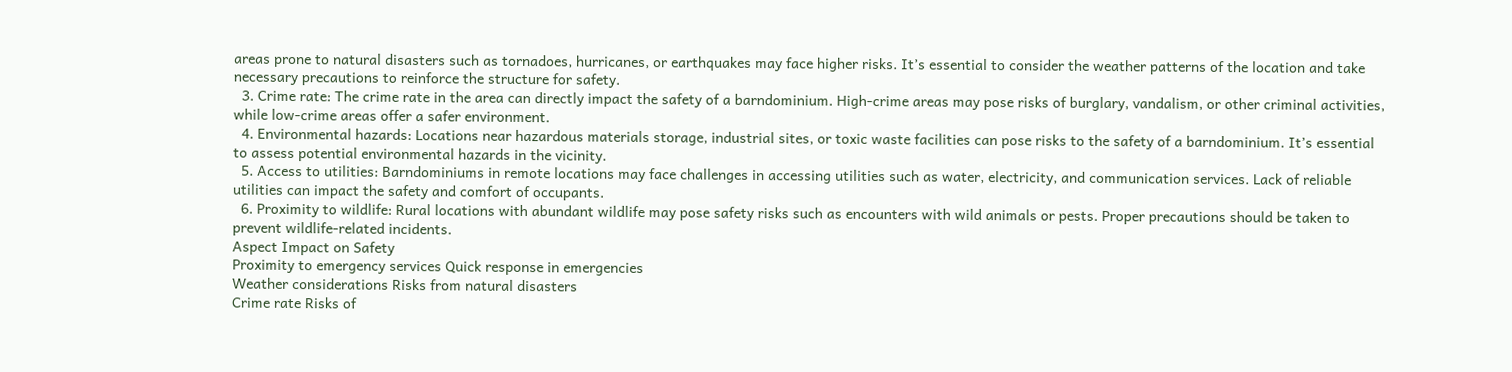areas prone to natural disasters such as tornadoes, hurricanes, or earthquakes may face higher risks. It’s essential to consider the weather patterns of the location and take necessary precautions to reinforce the structure for safety.
  3. Crime rate: The crime rate in the area can directly impact the safety of a barndominium. High-crime areas may pose risks of burglary, vandalism, or other criminal activities, while low-crime areas offer a safer environment.
  4. Environmental hazards: Locations near hazardous materials storage, industrial sites, or toxic waste facilities can pose risks to the safety of a barndominium. It’s essential to assess potential environmental hazards in the vicinity.
  5. Access to utilities: Barndominiums in remote locations may face challenges in accessing utilities such as water, electricity, and communication services. Lack of reliable utilities can impact the safety and comfort of occupants.
  6. Proximity to wildlife: Rural locations with abundant wildlife may pose safety risks such as encounters with wild animals or pests. Proper precautions should be taken to prevent wildlife-related incidents.
Aspect Impact on Safety
Proximity to emergency services Quick response in emergencies
Weather considerations Risks from natural disasters
Crime rate Risks of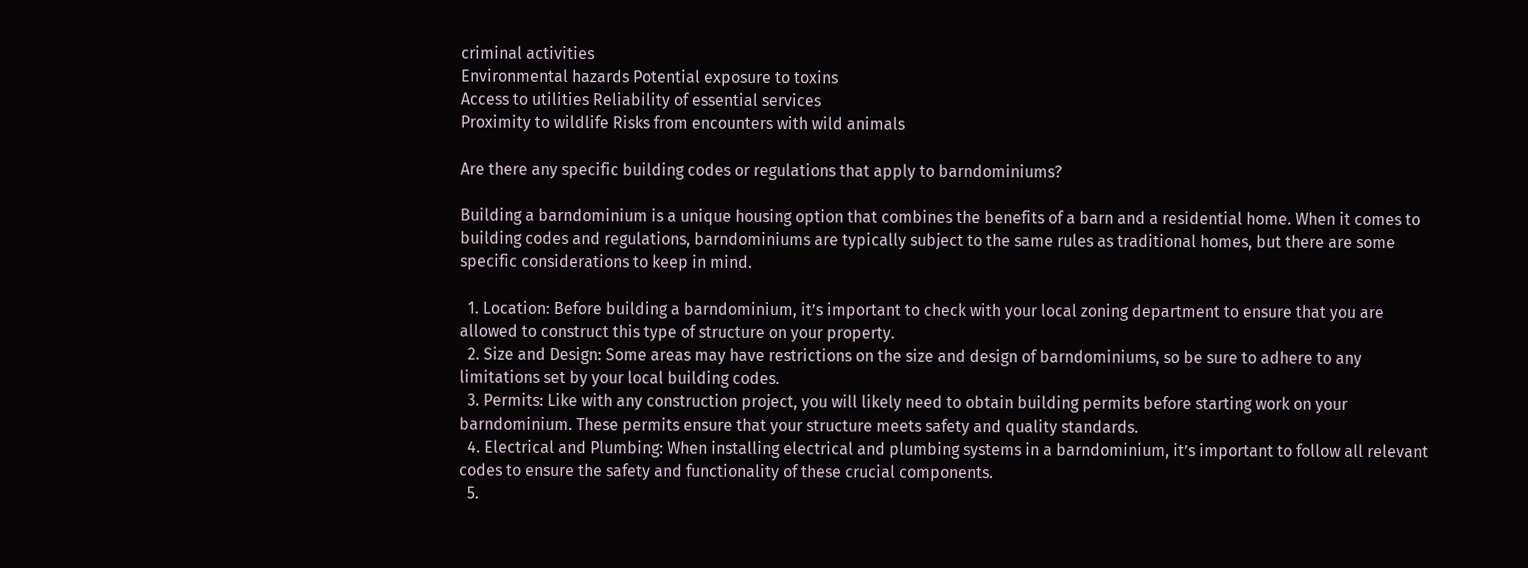criminal activities
Environmental hazards Potential exposure to toxins
Access to utilities Reliability of essential services
Proximity to wildlife Risks from encounters with wild animals

Are there any specific building codes or regulations that apply to barndominiums?

Building a barndominium is a unique housing option that combines the benefits of a barn and a residential home. When it comes to building codes and regulations, barndominiums are typically subject to the same rules as traditional homes, but there are some specific considerations to keep in mind.

  1. Location: Before building a barndominium, it’s important to check with your local zoning department to ensure that you are allowed to construct this type of structure on your property.
  2. Size and Design: Some areas may have restrictions on the size and design of barndominiums, so be sure to adhere to any limitations set by your local building codes.
  3. Permits: Like with any construction project, you will likely need to obtain building permits before starting work on your barndominium. These permits ensure that your structure meets safety and quality standards.
  4. Electrical and Plumbing: When installing electrical and plumbing systems in a barndominium, it’s important to follow all relevant codes to ensure the safety and functionality of these crucial components.
  5.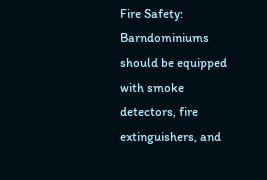Fire Safety: Barndominiums should be equipped with smoke detectors, fire extinguishers, and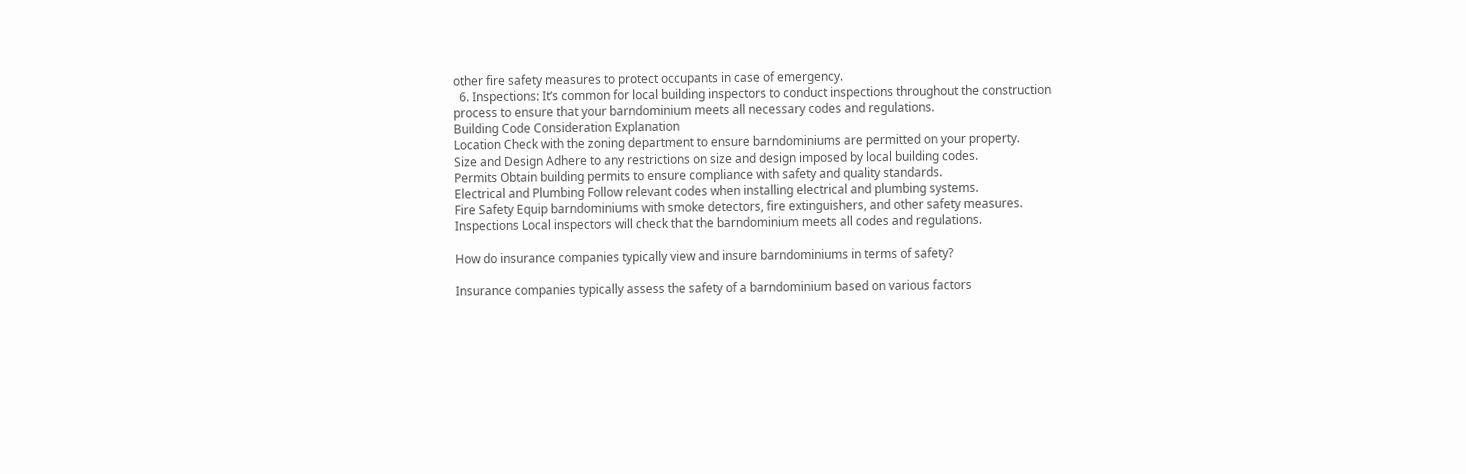other fire safety measures to protect occupants in case of emergency.
  6. Inspections: It’s common for local building inspectors to conduct inspections throughout the construction process to ensure that your barndominium meets all necessary codes and regulations.
Building Code Consideration Explanation
Location Check with the zoning department to ensure barndominiums are permitted on your property.
Size and Design Adhere to any restrictions on size and design imposed by local building codes.
Permits Obtain building permits to ensure compliance with safety and quality standards.
Electrical and Plumbing Follow relevant codes when installing electrical and plumbing systems.
Fire Safety Equip barndominiums with smoke detectors, fire extinguishers, and other safety measures.
Inspections Local inspectors will check that the barndominium meets all codes and regulations.

How do insurance companies typically view and insure barndominiums in terms of safety?

Insurance companies typically assess the safety of a barndominium based on various factors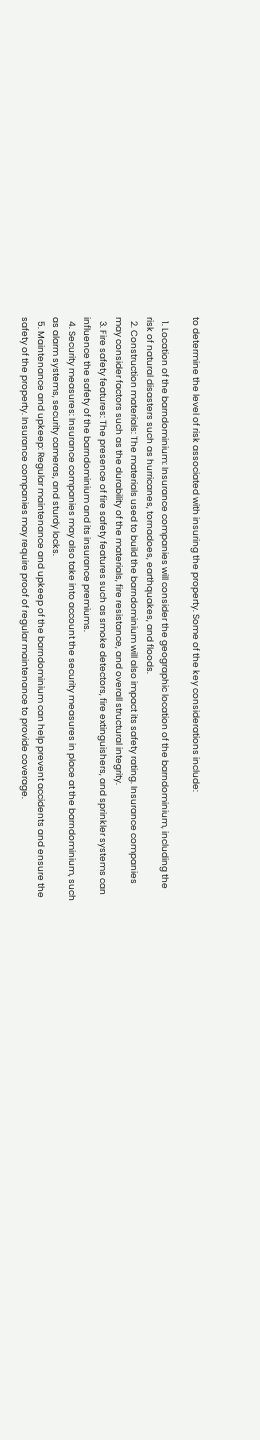to determine the level of risk associated with insuring the property. Some of the key considerations include:

  1. Location of the barndominium: Insurance companies will consider the geographic location of the barndominium, including the risk of natural disasters such as hurricanes, tornadoes, earthquakes, and floods.
  2. Construction materials: The materials used to build the barndominium will also impact its safety rating. Insurance companies may consider factors such as the durability of the materials, fire resistance, and overall structural integrity.
  3. Fire safety features: The presence of fire safety features such as smoke detectors, fire extinguishers, and sprinkler systems can influence the safety of the barndominium and its insurance premiums.
  4. Security measures: Insurance companies may also take into account the security measures in place at the barndominium, such as alarm systems, security cameras, and sturdy locks.
  5. Maintenance and upkeep: Regular maintenance and upkeep of the barndominium can help prevent accidents and ensure the safety of the property. Insurance companies may require proof of regular maintenance to provide coverage.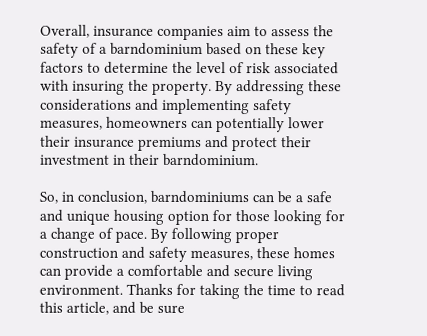Overall, insurance companies aim to assess the safety of a barndominium based on these key factors to determine the level of risk associated with insuring the property. By addressing these considerations and implementing safety measures, homeowners can potentially lower their insurance premiums and protect their investment in their barndominium.

So, in conclusion, barndominiums can be a safe and unique housing option for those looking for a change of pace. By following proper construction and safety measures, these homes can provide a comfortable and secure living environment. Thanks for taking the time to read this article, and be sure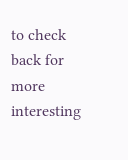to check back for more interesting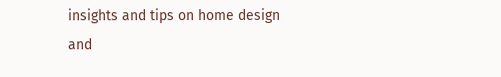insights and tips on home design and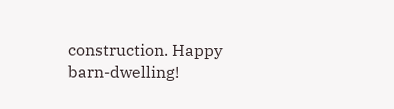construction. Happy barn-dwelling!